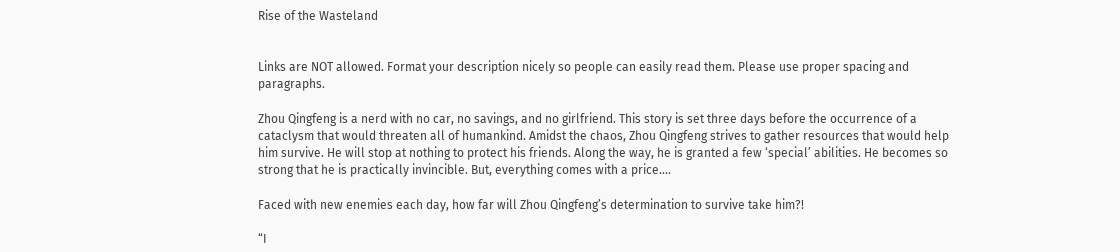Rise of the Wasteland


Links are NOT allowed. Format your description nicely so people can easily read them. Please use proper spacing and paragraphs.

Zhou Qingfeng is a nerd with no car, no savings, and no girlfriend. This story is set three days before the occurrence of a cataclysm that would threaten all of humankind. Amidst the chaos, Zhou Qingfeng strives to gather resources that would help him survive. He will stop at nothing to protect his friends. Along the way, he is granted a few ‘special’ abilities. He becomes so strong that he is practically invincible. But, everything comes with a price….

Faced with new enemies each day, how far will Zhou Qingfeng’s determination to survive take him?!

“I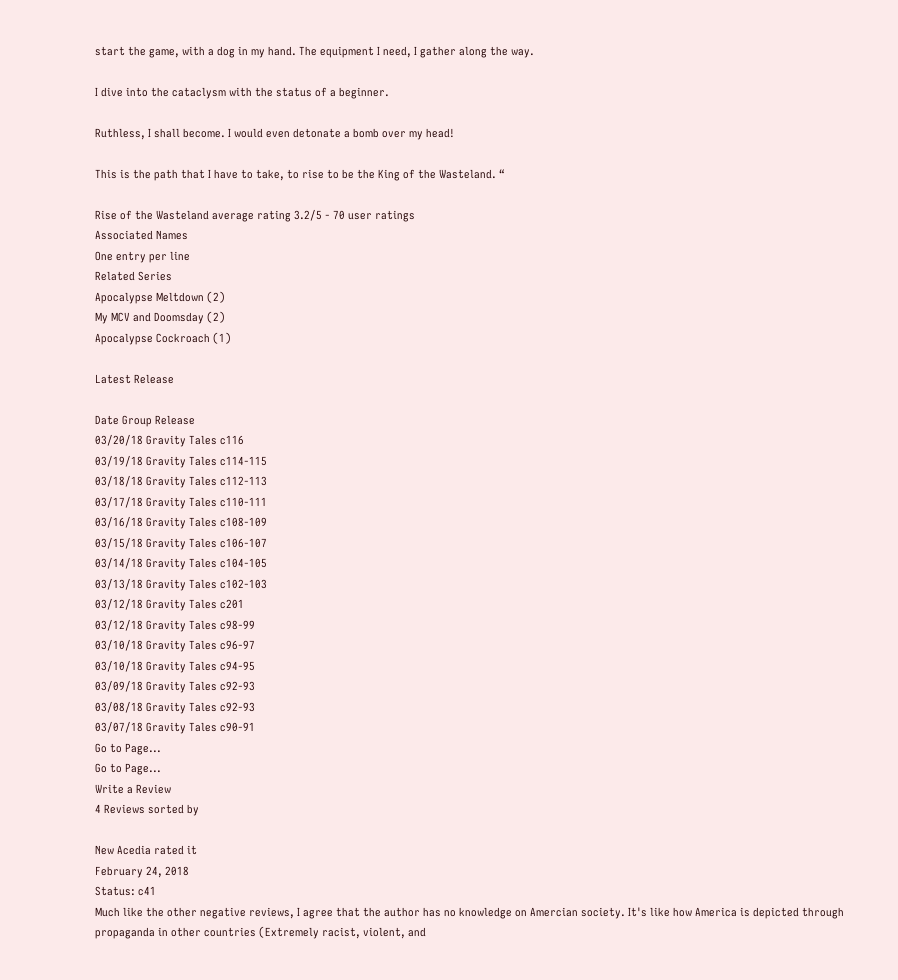start the game, with a dog in my hand. The equipment I need, I gather along the way.

I dive into the cataclysm with the status of a beginner.

Ruthless, I shall become. I would even detonate a bomb over my head!

This is the path that I have to take, to rise to be the King of the Wasteland. “

Rise of the Wasteland average rating 3.2/5 - 70 user ratings
Associated Names
One entry per line
Related Series
Apocalypse Meltdown (2)
My MCV and Doomsday (2)
Apocalypse Cockroach (1)

Latest Release

Date Group Release
03/20/18 Gravity Tales c116
03/19/18 Gravity Tales c114-115
03/18/18 Gravity Tales c112-113
03/17/18 Gravity Tales c110-111
03/16/18 Gravity Tales c108-109
03/15/18 Gravity Tales c106-107
03/14/18 Gravity Tales c104-105
03/13/18 Gravity Tales c102-103
03/12/18 Gravity Tales c201
03/12/18 Gravity Tales c98-99
03/10/18 Gravity Tales c96-97
03/10/18 Gravity Tales c94-95
03/09/18 Gravity Tales c92-93
03/08/18 Gravity Tales c92-93
03/07/18 Gravity Tales c90-91
Go to Page...
Go to Page...
Write a Review
4 Reviews sorted by

New Acedia rated it
February 24, 2018
Status: c41
Much like the other negative reviews, I agree that the author has no knowledge on Amercian society. It's like how America is depicted through propaganda in other countries (Extremely racist, violent, and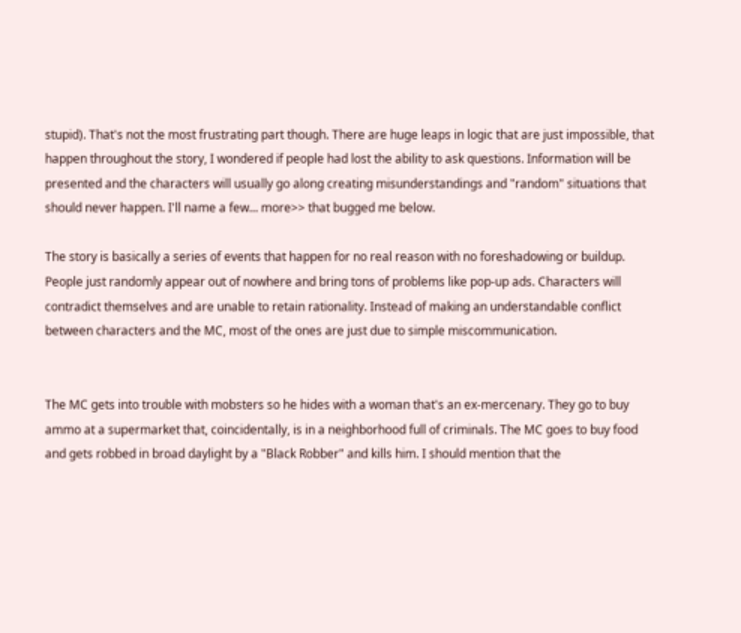stupid). That's not the most frustrating part though. There are huge leaps in logic that are just impossible, that happen throughout the story, I wondered if people had lost the ability to ask questions. Information will be presented and the characters will usually go along creating misunderstandings and "random" situations that should never happen. I'll name a few... more>> that bugged me below.

The story is basically a series of events that happen for no real reason with no foreshadowing or buildup. People just randomly appear out of nowhere and bring tons of problems like pop-up ads. Characters will contradict themselves and are unable to retain rationality. Instead of making an understandable conflict between characters and the MC, most of the ones are just due to simple miscommunication.


The MC gets into trouble with mobsters so he hides with a woman that's an ex-mercenary. They go to buy ammo at a supermarket that, coincidentally, is in a neighborhood full of criminals. The MC goes to buy food and gets robbed in broad daylight by a "Black Robber" and kills him. I should mention that the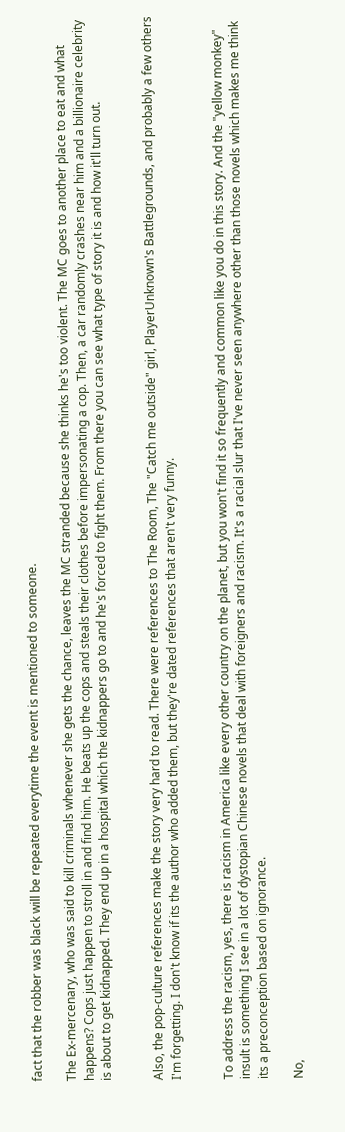fact that the robber was black will be repeated everytime the event is mentioned to someone.

The Ex-mercenary, who was said to kill criminals whenever she gets the chance, leaves the MC stranded because she thinks he's too violent. The MC goes to another place to eat and what happens? Cops just happen to stroll in and find him. He beats up the cops and steals their clothes before impersonating a cop. Then, a car randomly crashes near him and a billionaire celebrity is about to get kidnapped. They end up in a hospital which the kidnappers go to and he's forced to fight them. From there you can see what type of story it is and how it'll turn out.


Also, the pop-culture references make the story very hard to read. There were references to The Room, The "Catch me outside" girl, PlayerUnknown's Battlegrounds, and probably a few others I'm forgetting. I don't know if its the author who added them, but they're dated references that aren't very funny.


To address the racism, yes, there is racism in America like every other country on the planet, but you won't find it so frequently and common like you do in this story. And the "yellow monkey" insult is something I see in a lot of dystopian Chinese novels that deal with foreigners and racism. It's a racial slur that I've never seen anywhere other than those novels which makes me think its a preconception based on ignorance.

No,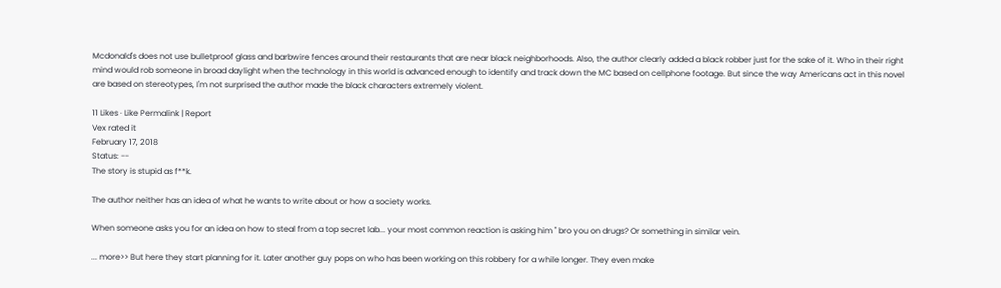Mcdonald's does not use bulletproof glass and barbwire fences around their restaurants that are near black neighborhoods. Also, the author clearly added a black robber just for the sake of it. Who in their right mind would rob someone in broad daylight when the technology in this world is advanced enough to identify and track down the MC based on cellphone footage. But since the way Americans act in this novel are based on stereotypes, I'm not surprised the author made the black characters extremely violent.

11 Likes · Like Permalink | Report
Vex rated it
February 17, 2018
Status: --
The story is stupid as f**k.

The author neither has an idea of what he wants to write about or how a society works.

When someone asks you for an idea on how to steal from a top secret lab... your most common reaction is asking him " bro you on drugs? Or something in similar vein.

... more>> But here they start planning for it. Later another guy pops on who has been working on this robbery for a while longer. They even make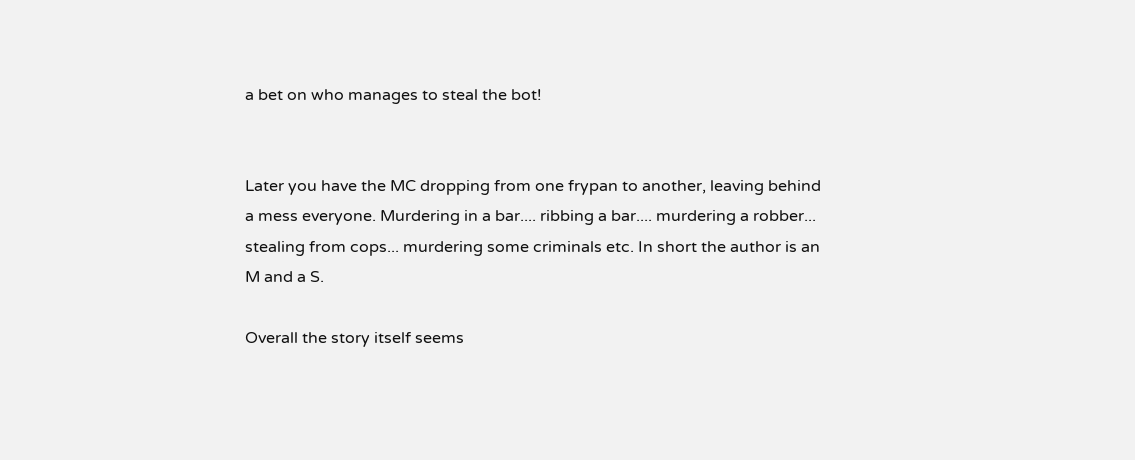a bet on who manages to steal the bot!


Later you have the MC dropping from one frypan to another, leaving behind a mess everyone. Murdering in a bar.... ribbing a bar.... murdering a robber... stealing from cops... murdering some criminals etc. In short the author is an M and a S.

Overall the story itself seems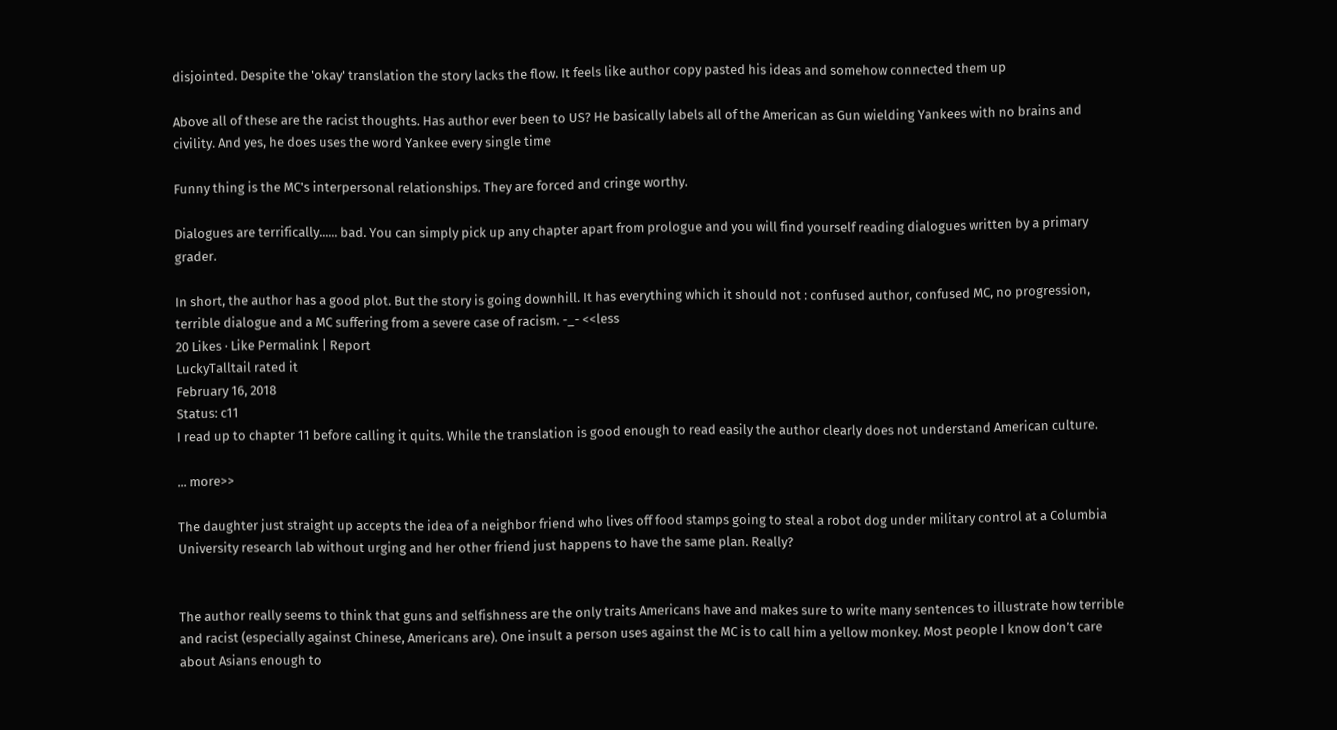disjointed. Despite the 'okay' translation the story lacks the flow. It feels like author copy pasted his ideas and somehow connected them up

Above all of these are the racist thoughts. Has author ever been to US? He basically labels all of the American as Gun wielding Yankees with no brains and civility. And yes, he does uses the word Yankee every single time

Funny thing is the MC's interpersonal relationships. They are forced and cringe worthy.

Dialogues are terrifically...... bad. You can simply pick up any chapter apart from prologue and you will find yourself reading dialogues written by a primary grader.

In short, the author has a good plot. But the story is going downhill. It has everything which it should not : confused author, confused MC, no progression, terrible dialogue and a MC suffering from a severe case of racism. -_- <<less
20 Likes · Like Permalink | Report
LuckyTalltail rated it
February 16, 2018
Status: c11
I read up to chapter 11 before calling it quits. While the translation is good enough to read easily the author clearly does not understand American culture.

... more>>

The daughter just straight up accepts the idea of a neighbor friend who lives off food stamps going to steal a robot dog under military control at a Columbia University research lab without urging and her other friend just happens to have the same plan. Really?


The author really seems to think that guns and selfishness are the only traits Americans have and makes sure to write many sentences to illustrate how terrible and racist (especially against Chinese, Americans are). One insult a person uses against the MC is to call him a yellow monkey. Most people I know don’t care about Asians enough to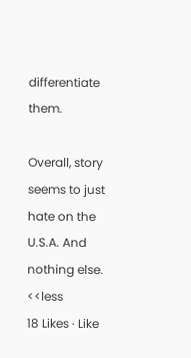differentiate them.

Overall, story seems to just hate on the U.S.A. And nothing else. <<less
18 Likes · Like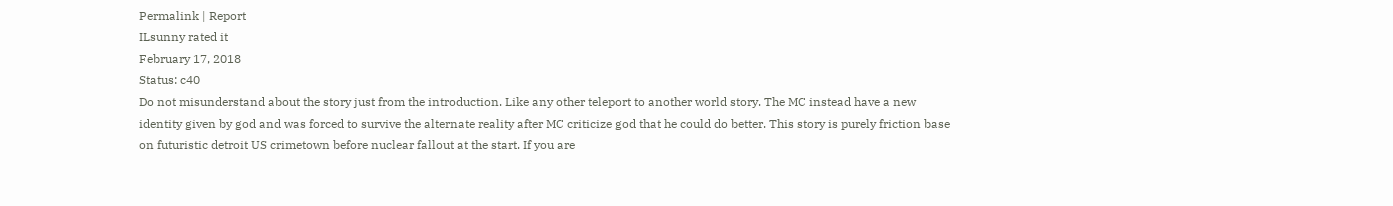Permalink | Report
ILsunny rated it
February 17, 2018
Status: c40
Do not misunderstand about the story just from the introduction. Like any other teleport to another world story. The MC instead have a new identity given by god and was forced to survive the alternate reality after MC criticize god that he could do better. This story is purely friction base on futuristic detroit US crimetown before nuclear fallout at the start. If you are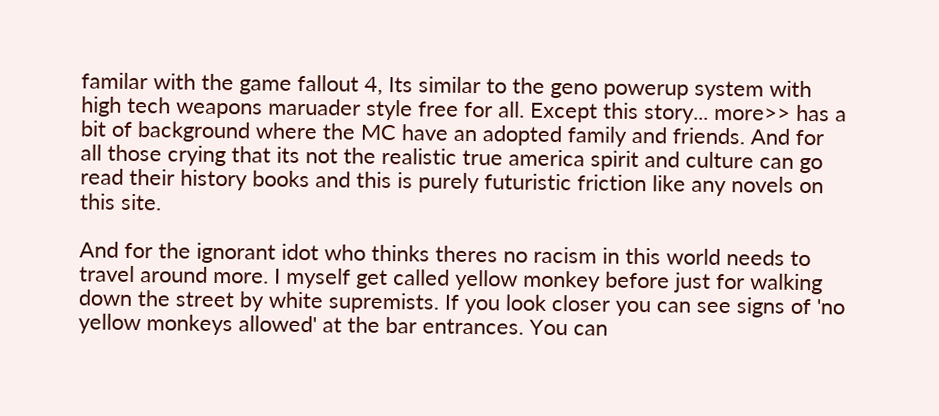familar with the game fallout 4, Its similar to the geno powerup system with high tech weapons maruader style free for all. Except this story... more>> has a bit of background where the MC have an adopted family and friends. And for all those crying that its not the realistic true america spirit and culture can go read their history books and this is purely futuristic friction like any novels on this site.

And for the ignorant idot who thinks theres no racism in this world needs to travel around more. I myself get called yellow monkey before just for walking down the street by white supremists. If you look closer you can see signs of 'no yellow monkeys allowed' at the bar entrances. You can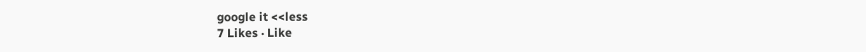google it <<less
7 Likes · Like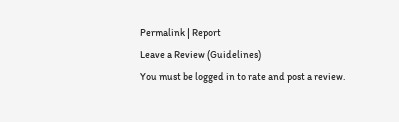Permalink | Report
Leave a Review (Guidelines)
You must be logged in to rate and post a review.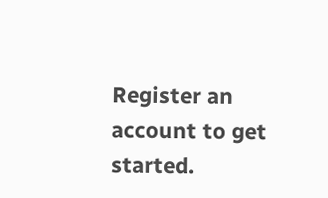Register an account to get started.